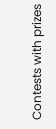Contests with prizes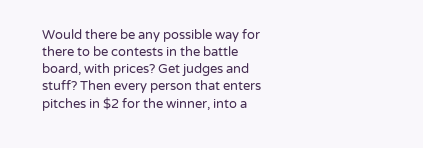Would there be any possible way for there to be contests in the battle board, with prices? Get judges and stuff? Then every person that enters pitches in $2 for the winner, into a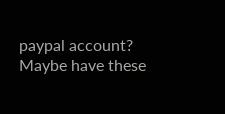paypal account? Maybe have these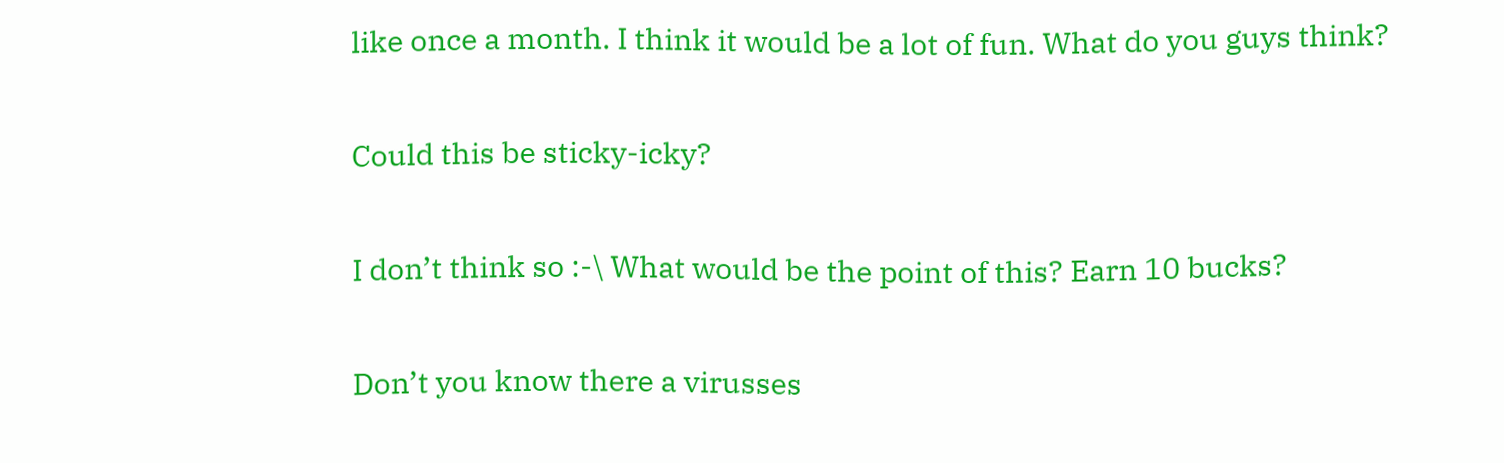like once a month. I think it would be a lot of fun. What do you guys think?

Could this be sticky-icky?

I don’t think so :-\ What would be the point of this? Earn 10 bucks?

Don’t you know there a virusses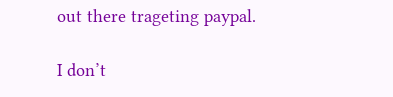out there trageting paypal.

I don’t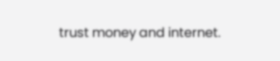trust money and internet.